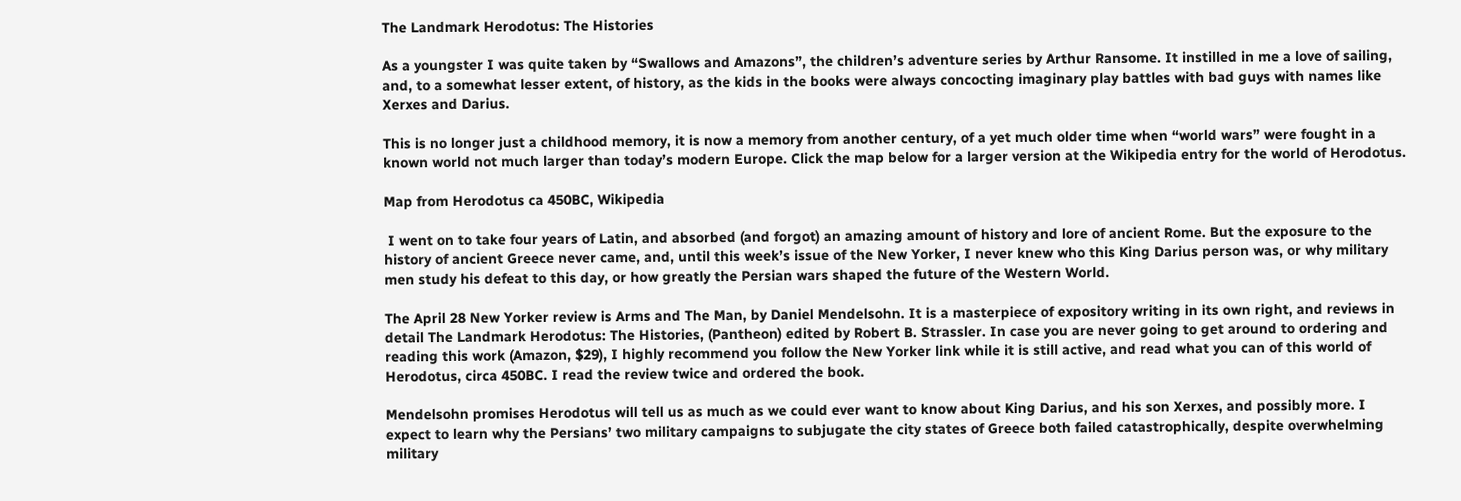The Landmark Herodotus: The Histories

As a youngster I was quite taken by “Swallows and Amazons”, the children’s adventure series by Arthur Ransome. It instilled in me a love of sailing, and, to a somewhat lesser extent, of history, as the kids in the books were always concocting imaginary play battles with bad guys with names like Xerxes and Darius.

This is no longer just a childhood memory, it is now a memory from another century, of a yet much older time when “world wars” were fought in a known world not much larger than today’s modern Europe. Click the map below for a larger version at the Wikipedia entry for the world of Herodotus.

Map from Herodotus ca 450BC, Wikipedia

 I went on to take four years of Latin, and absorbed (and forgot) an amazing amount of history and lore of ancient Rome. But the exposure to the history of ancient Greece never came, and, until this week’s issue of the New Yorker, I never knew who this King Darius person was, or why military men study his defeat to this day, or how greatly the Persian wars shaped the future of the Western World.

The April 28 New Yorker review is Arms and The Man, by Daniel Mendelsohn. It is a masterpiece of expository writing in its own right, and reviews in detail The Landmark Herodotus: The Histories, (Pantheon) edited by Robert B. Strassler. In case you are never going to get around to ordering and reading this work (Amazon, $29), I highly recommend you follow the New Yorker link while it is still active, and read what you can of this world of Herodotus, circa 450BC. I read the review twice and ordered the book.

Mendelsohn promises Herodotus will tell us as much as we could ever want to know about King Darius, and his son Xerxes, and possibly more. I expect to learn why the Persians’ two military campaigns to subjugate the city states of Greece both failed catastrophically, despite overwhelming military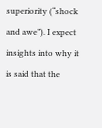superiority (“shock and awe”). I expect insights into why it is said that the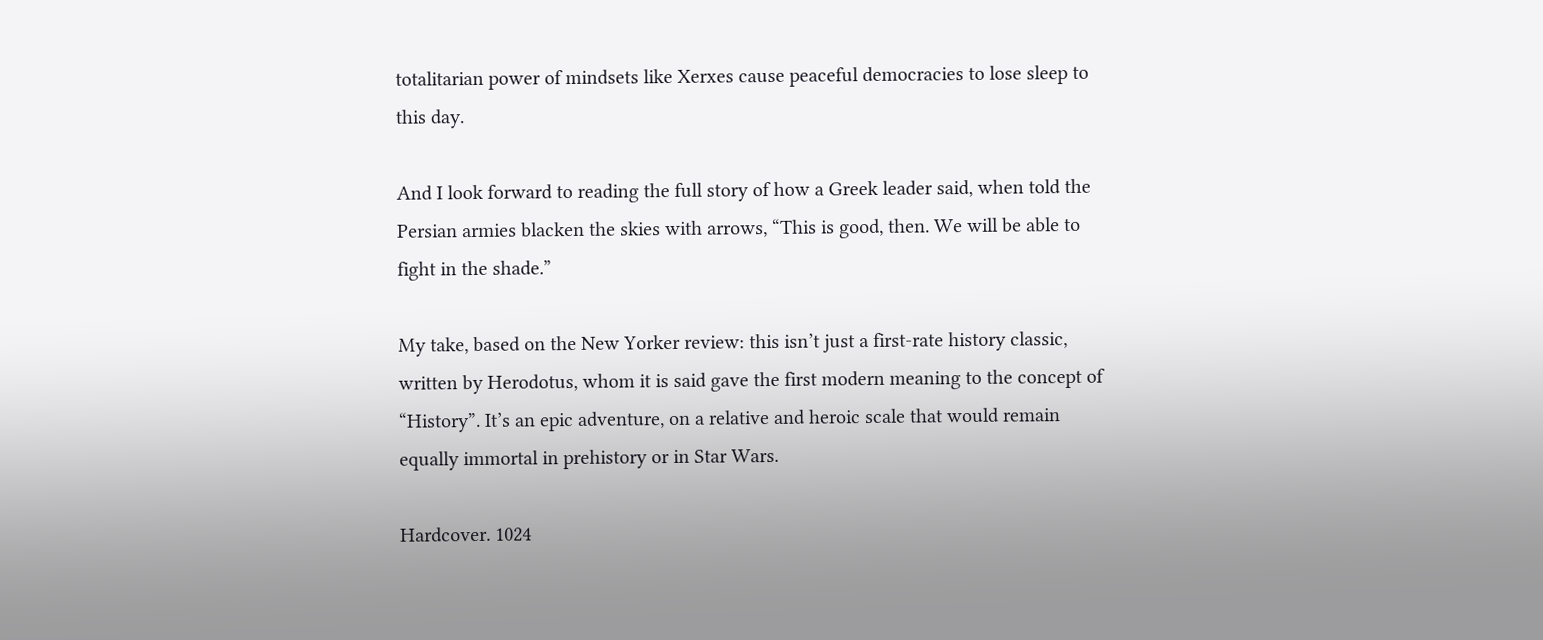totalitarian power of mindsets like Xerxes cause peaceful democracies to lose sleep to this day.

And I look forward to reading the full story of how a Greek leader said, when told the Persian armies blacken the skies with arrows, “This is good, then. We will be able to fight in the shade.”

My take, based on the New Yorker review: this isn’t just a first-rate history classic, written by Herodotus, whom it is said gave the first modern meaning to the concept of “History”. It’s an epic adventure, on a relative and heroic scale that would remain equally immortal in prehistory or in Star Wars.

Hardcover. 1024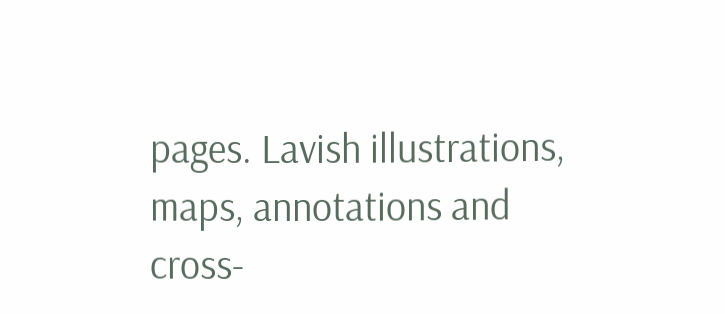pages. Lavish illustrations, maps, annotations and cross-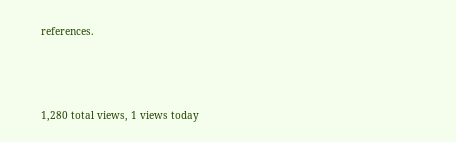references.



1,280 total views, 1 views today